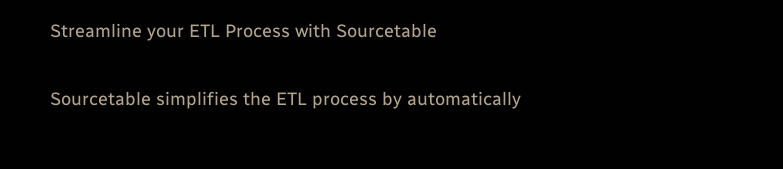Streamline your ETL Process with Sourcetable

Sourcetable simplifies the ETL process by automatically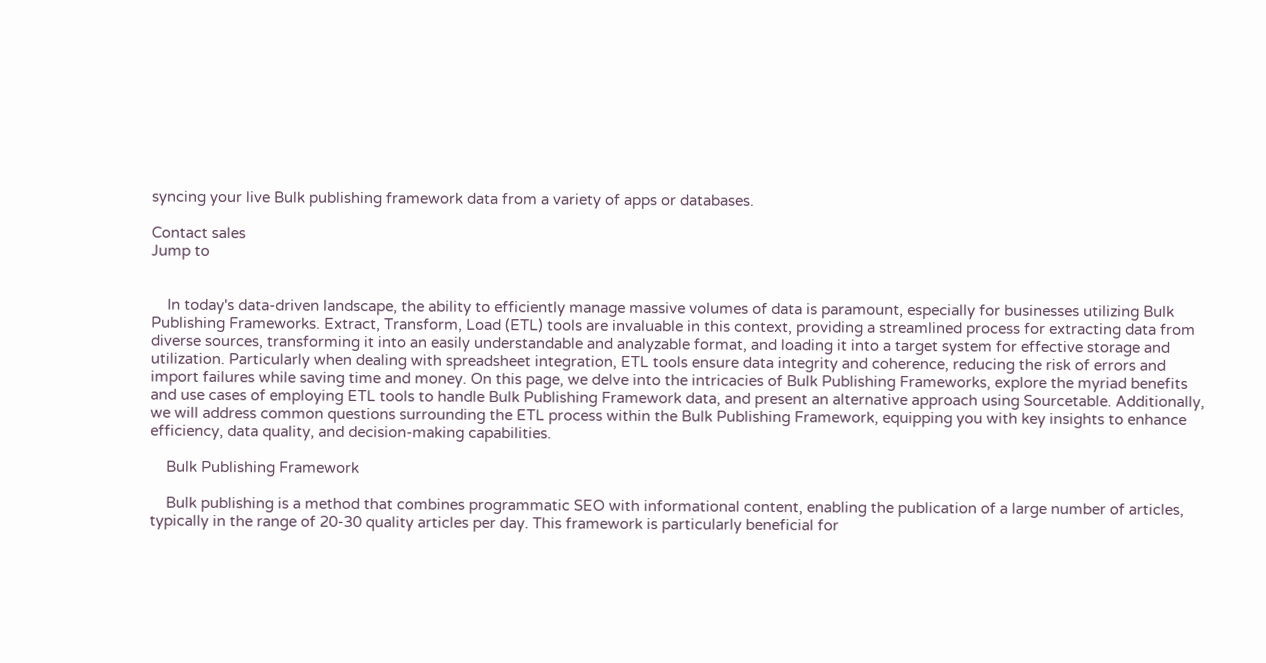syncing your live Bulk publishing framework data from a variety of apps or databases.

Contact sales
Jump to


    In today's data-driven landscape, the ability to efficiently manage massive volumes of data is paramount, especially for businesses utilizing Bulk Publishing Frameworks. Extract, Transform, Load (ETL) tools are invaluable in this context, providing a streamlined process for extracting data from diverse sources, transforming it into an easily understandable and analyzable format, and loading it into a target system for effective storage and utilization. Particularly when dealing with spreadsheet integration, ETL tools ensure data integrity and coherence, reducing the risk of errors and import failures while saving time and money. On this page, we delve into the intricacies of Bulk Publishing Frameworks, explore the myriad benefits and use cases of employing ETL tools to handle Bulk Publishing Framework data, and present an alternative approach using Sourcetable. Additionally, we will address common questions surrounding the ETL process within the Bulk Publishing Framework, equipping you with key insights to enhance efficiency, data quality, and decision-making capabilities.

    Bulk Publishing Framework

    Bulk publishing is a method that combines programmatic SEO with informational content, enabling the publication of a large number of articles, typically in the range of 20-30 quality articles per day. This framework is particularly beneficial for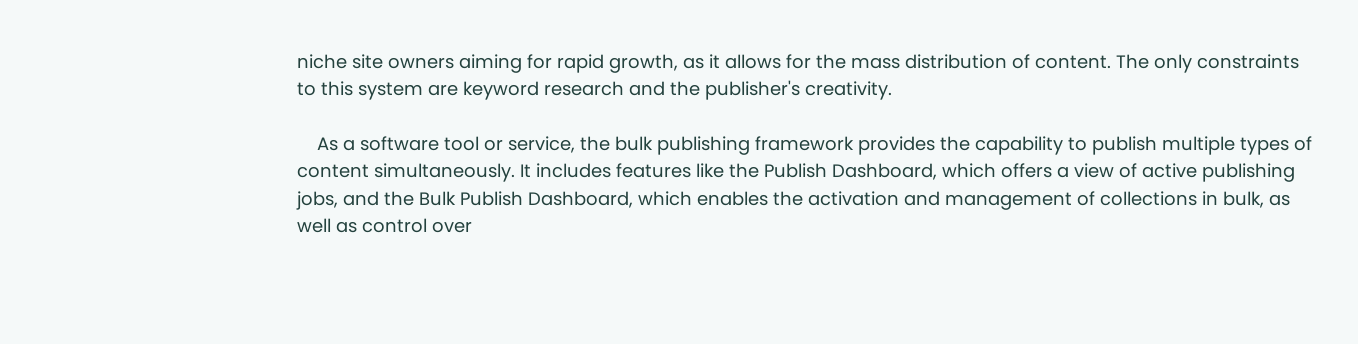niche site owners aiming for rapid growth, as it allows for the mass distribution of content. The only constraints to this system are keyword research and the publisher's creativity.

    As a software tool or service, the bulk publishing framework provides the capability to publish multiple types of content simultaneously. It includes features like the Publish Dashboard, which offers a view of active publishing jobs, and the Bulk Publish Dashboard, which enables the activation and management of collections in bulk, as well as control over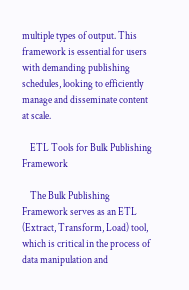multiple types of output. This framework is essential for users with demanding publishing schedules, looking to efficiently manage and disseminate content at scale.

    ETL Tools for Bulk Publishing Framework

    The Bulk Publishing Framework serves as an ETL (Extract, Transform, Load) tool, which is critical in the process of data manipulation and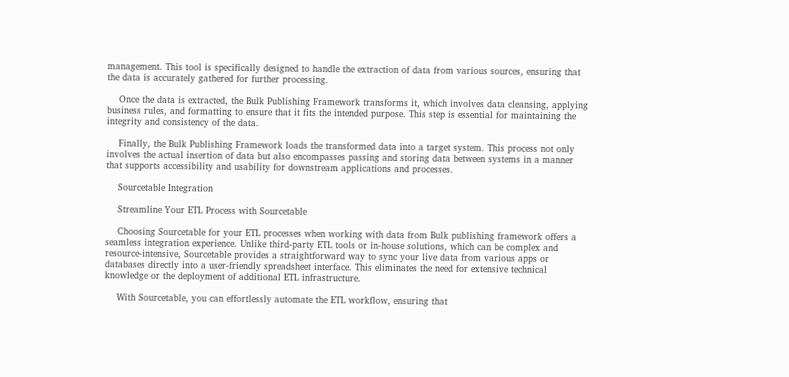management. This tool is specifically designed to handle the extraction of data from various sources, ensuring that the data is accurately gathered for further processing.

    Once the data is extracted, the Bulk Publishing Framework transforms it, which involves data cleansing, applying business rules, and formatting to ensure that it fits the intended purpose. This step is essential for maintaining the integrity and consistency of the data.

    Finally, the Bulk Publishing Framework loads the transformed data into a target system. This process not only involves the actual insertion of data but also encompasses passing and storing data between systems in a manner that supports accessibility and usability for downstream applications and processes.

    Sourcetable Integration

    Streamline Your ETL Process with Sourcetable

    Choosing Sourcetable for your ETL processes when working with data from Bulk publishing framework offers a seamless integration experience. Unlike third-party ETL tools or in-house solutions, which can be complex and resource-intensive, Sourcetable provides a straightforward way to sync your live data from various apps or databases directly into a user-friendly spreadsheet interface. This eliminates the need for extensive technical knowledge or the deployment of additional ETL infrastructure.

    With Sourcetable, you can effortlessly automate the ETL workflow, ensuring that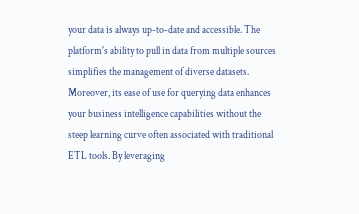your data is always up-to-date and accessible. The platform's ability to pull in data from multiple sources simplifies the management of diverse datasets. Moreover, its ease of use for querying data enhances your business intelligence capabilities without the steep learning curve often associated with traditional ETL tools. By leveraging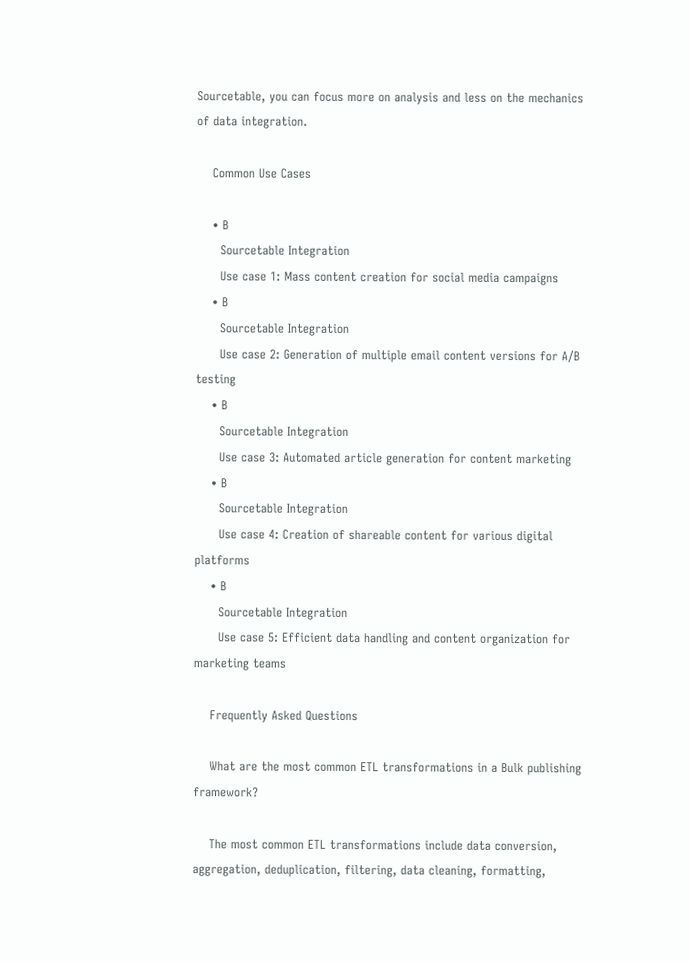Sourcetable, you can focus more on analysis and less on the mechanics of data integration.

    Common Use Cases

    • B
      Sourcetable Integration
      Use case 1: Mass content creation for social media campaigns
    • B
      Sourcetable Integration
      Use case 2: Generation of multiple email content versions for A/B testing
    • B
      Sourcetable Integration
      Use case 3: Automated article generation for content marketing
    • B
      Sourcetable Integration
      Use case 4: Creation of shareable content for various digital platforms
    • B
      Sourcetable Integration
      Use case 5: Efficient data handling and content organization for marketing teams

    Frequently Asked Questions

    What are the most common ETL transformations in a Bulk publishing framework?

    The most common ETL transformations include data conversion, aggregation, deduplication, filtering, data cleaning, formatting,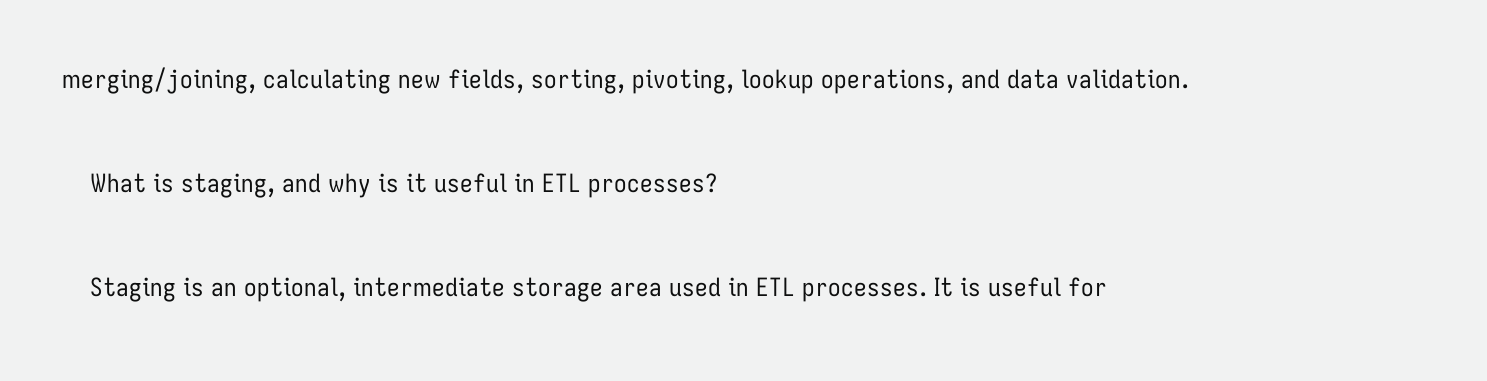merging/joining, calculating new fields, sorting, pivoting, lookup operations, and data validation.

    What is staging, and why is it useful in ETL processes?

    Staging is an optional, intermediate storage area used in ETL processes. It is useful for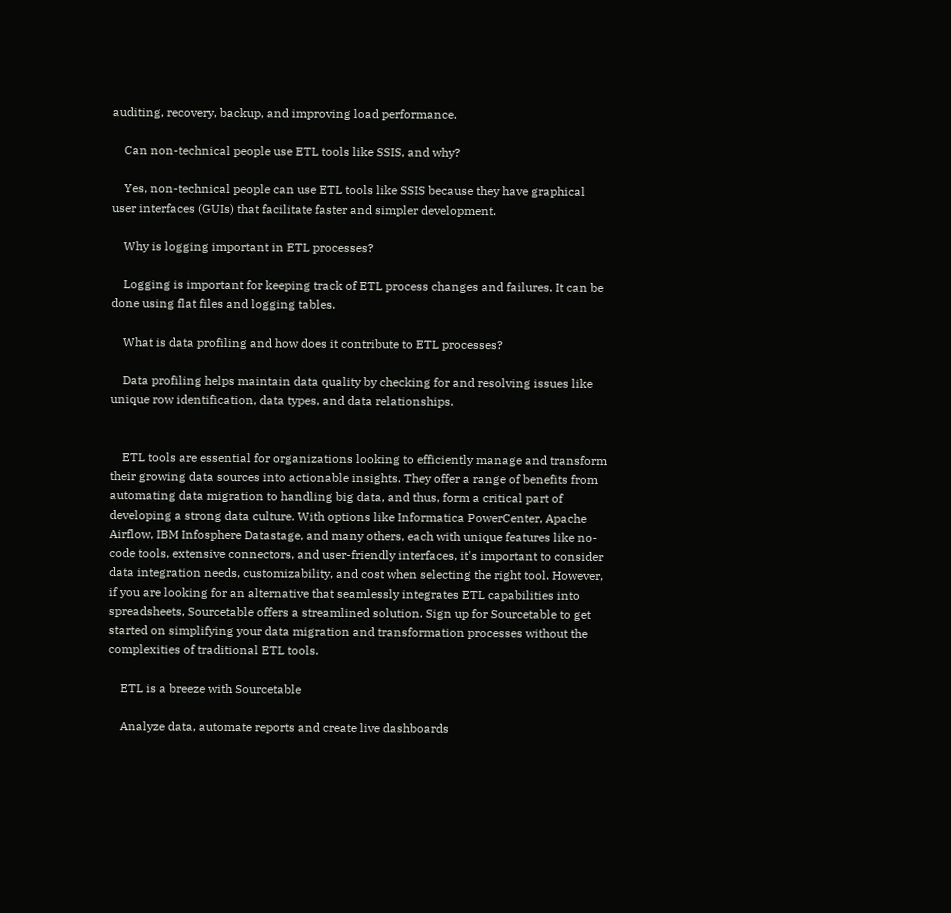auditing, recovery, backup, and improving load performance.

    Can non-technical people use ETL tools like SSIS, and why?

    Yes, non-technical people can use ETL tools like SSIS because they have graphical user interfaces (GUIs) that facilitate faster and simpler development.

    Why is logging important in ETL processes?

    Logging is important for keeping track of ETL process changes and failures. It can be done using flat files and logging tables.

    What is data profiling and how does it contribute to ETL processes?

    Data profiling helps maintain data quality by checking for and resolving issues like unique row identification, data types, and data relationships.


    ETL tools are essential for organizations looking to efficiently manage and transform their growing data sources into actionable insights. They offer a range of benefits from automating data migration to handling big data, and thus, form a critical part of developing a strong data culture. With options like Informatica PowerCenter, Apache Airflow, IBM Infosphere Datastage, and many others, each with unique features like no-code tools, extensive connectors, and user-friendly interfaces, it's important to consider data integration needs, customizability, and cost when selecting the right tool. However, if you are looking for an alternative that seamlessly integrates ETL capabilities into spreadsheets, Sourcetable offers a streamlined solution. Sign up for Sourcetable to get started on simplifying your data migration and transformation processes without the complexities of traditional ETL tools.

    ETL is a breeze with Sourcetable

    Analyze data, automate reports and create live dashboards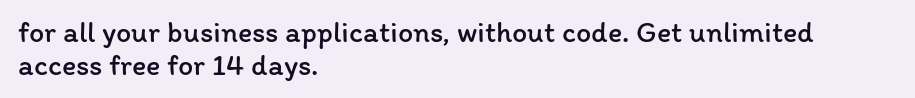for all your business applications, without code. Get unlimited access free for 14 days.